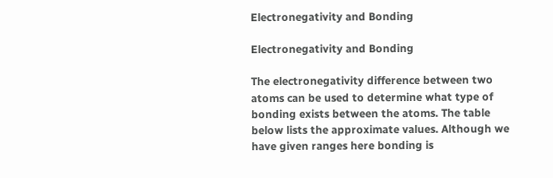Electronegativity and Bonding

Electronegativity and Bonding

The electronegativity difference between two atoms can be used to determine what type of bonding exists between the atoms. The table below lists the approximate values. Although we have given ranges here bonding is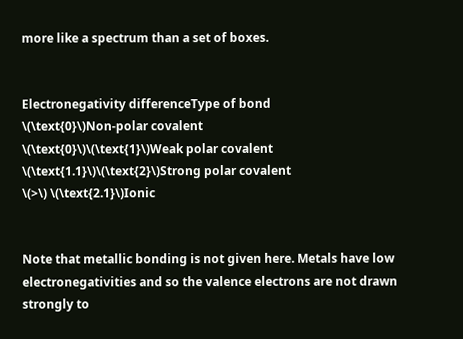more like a spectrum than a set of boxes.


Electronegativity differenceType of bond
\(\text{0}\)Non-polar covalent
\(\text{0}\)\(\text{1}\)Weak polar covalent
\(\text{1.1}\)\(\text{2}\)Strong polar covalent
\(>\) \(\text{2.1}\)Ionic


Note that metallic bonding is not given here. Metals have low electronegativities and so the valence electrons are not drawn strongly to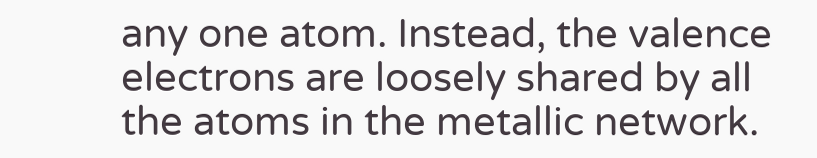any one atom. Instead, the valence electrons are loosely shared by all the atoms in the metallic network.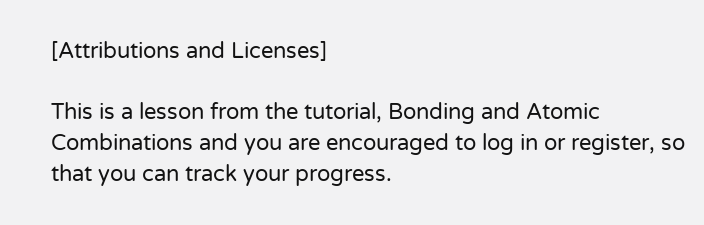[Attributions and Licenses]

This is a lesson from the tutorial, Bonding and Atomic Combinations and you are encouraged to log in or register, so that you can track your progress.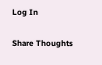Log In

Share Thoughts